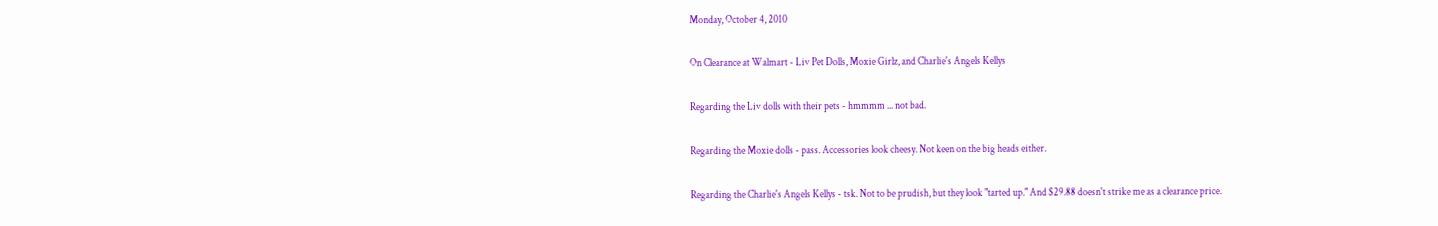Monday, October 4, 2010

On Clearance at Walmart - Liv Pet Dolls, Moxie Girlz, and Charlie's Angels Kellys

Regarding the Liv dolls with their pets - hmmmm ... not bad.

Regarding the Moxie dolls - pass. Accessories look cheesy. Not keen on the big heads either.

Regarding the Charlie's Angels Kellys - tsk. Not to be prudish, but they look "tarted up." And $29.88 doesn't strike me as a clearance price.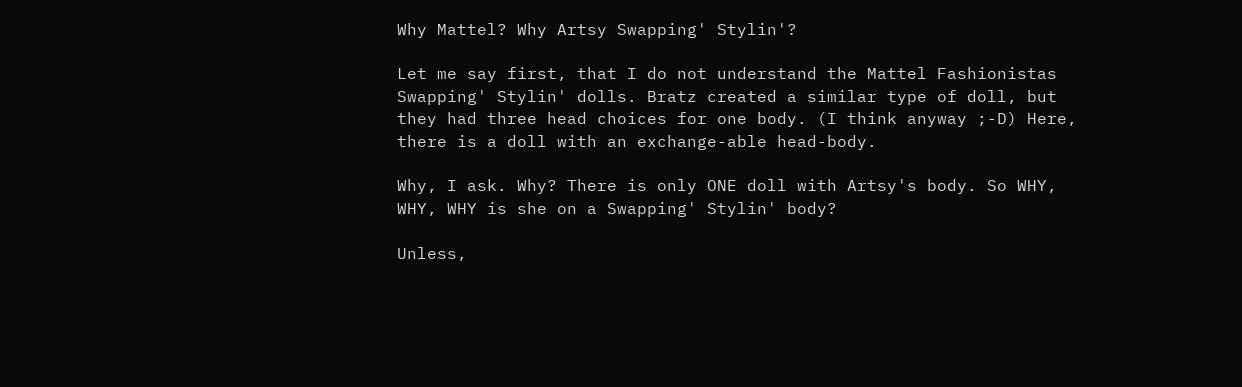Why Mattel? Why Artsy Swapping' Stylin'?

Let me say first, that I do not understand the Mattel Fashionistas Swapping' Stylin' dolls. Bratz created a similar type of doll, but they had three head choices for one body. (I think anyway ;-D) Here, there is a doll with an exchange-able head-body.

Why, I ask. Why? There is only ONE doll with Artsy's body. So WHY, WHY, WHY is she on a Swapping' Stylin' body?

Unless,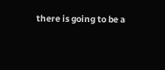there is going to be a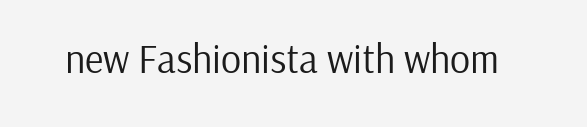new Fashionista with whom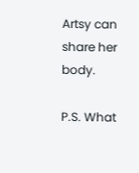Artsy can share her body.

P.S. What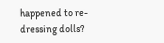happened to re-dressing dolls?